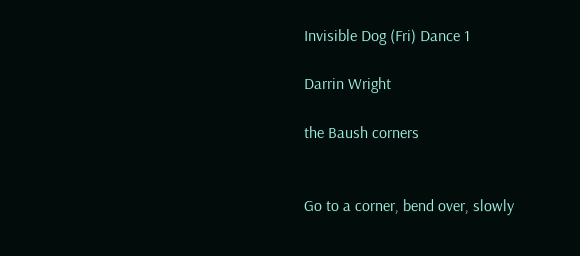Invisible Dog (Fri) Dance 1

Darrin Wright

the Baush corners


Go to a corner, bend over, slowly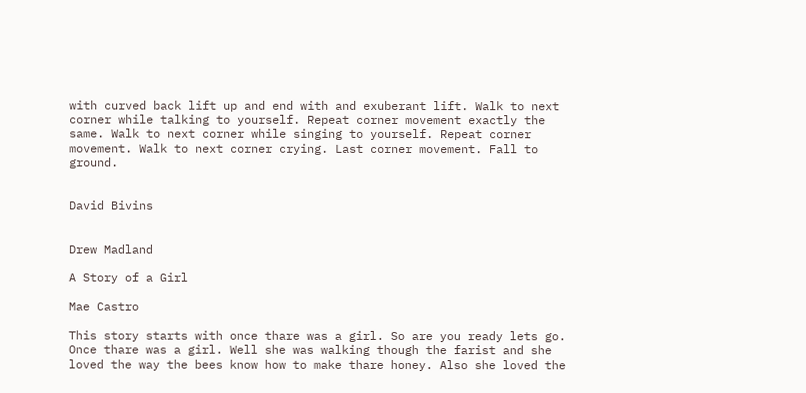with curved back lift up and end with and exuberant lift. Walk to next corner while talking to yourself. Repeat corner movement exactly the same. Walk to next corner while singing to yourself. Repeat corner movement. Walk to next corner crying. Last corner movement. Fall to ground.


David Bivins


Drew Madland

A Story of a Girl

Mae Castro

This story starts with once thare was a girl. So are you ready lets go. Once thare was a girl. Well she was walking though the farist and she loved the way the bees know how to make thare honey. Also she loved the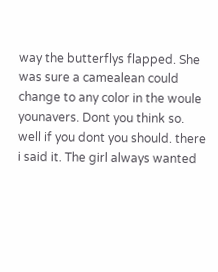way the butterflys flapped. She was sure a camealean could change to any color in the woule younavers. Dont you think so. well if you dont you should. there i said it. The girl always wanted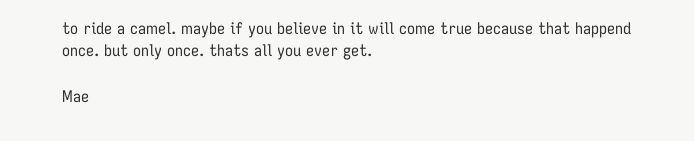to ride a camel. maybe if you believe in it will come true because that happend once. but only once. thats all you ever get.

Mae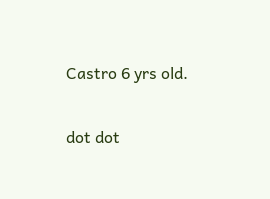Castro 6 yrs old.

dot dot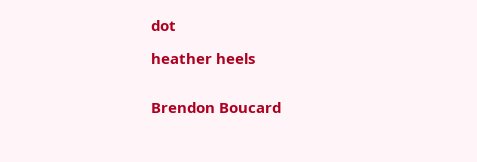dot

heather heels


Brendon Boucard